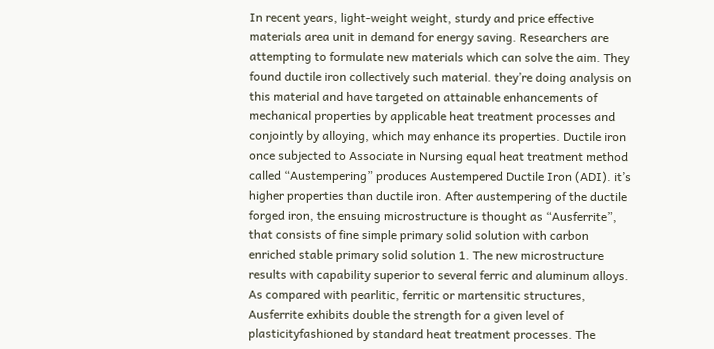In recent years, light-weight weight, sturdy and price effective materials area unit in demand for energy saving. Researchers are attempting to formulate new materials which can solve the aim. They found ductile iron collectively such material. they’re doing analysis on this material and have targeted on attainable enhancements of mechanical properties by applicable heat treatment processes and conjointly by alloying, which may enhance its properties. Ductile iron once subjected to Associate in Nursing equal heat treatment method called “Austempering” produces Austempered Ductile Iron (ADI). it’s higher properties than ductile iron. After austempering of the ductile forged iron, the ensuing microstructure is thought as “Ausferrite”, that consists of fine simple primary solid solution with carbon enriched stable primary solid solution 1. The new microstructure results with capability superior to several ferric and aluminum alloys. As compared with pearlitic, ferritic or martensitic structures, Ausferrite exhibits double the strength for a given level of plasticityfashioned by standard heat treatment processes. The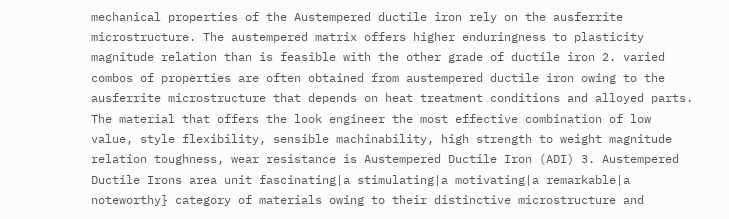mechanical properties of the Austempered ductile iron rely on the ausferrite microstructure. The austempered matrix offers higher enduringness to plasticity magnitude relation than is feasible with the other grade of ductile iron 2. varied combos of properties are often obtained from austempered ductile iron owing to the ausferrite microstructure that depends on heat treatment conditions and alloyed parts. The material that offers the look engineer the most effective combination of low value, style flexibility, sensible machinability, high strength to weight magnitude relation toughness, wear resistance is Austempered Ductile Iron (ADI) 3. Austempered Ductile Irons area unit fascinating|a stimulating|a motivating|a remarkable|a noteworthy} category of materials owing to their distinctive microstructure and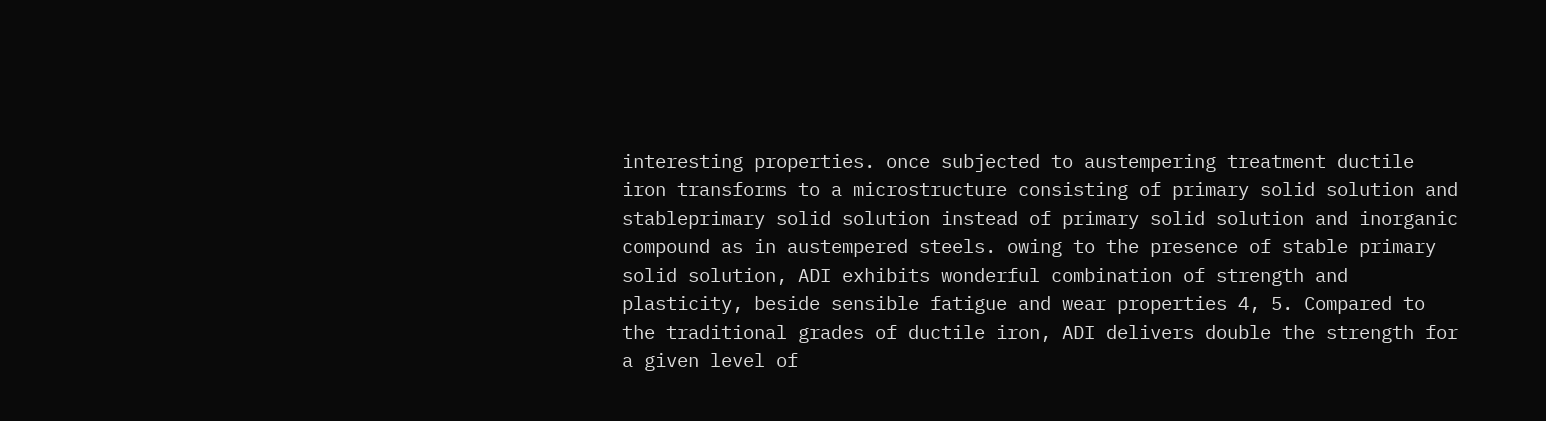interesting properties. once subjected to austempering treatment ductile iron transforms to a microstructure consisting of primary solid solution and stableprimary solid solution instead of primary solid solution and inorganic compound as in austempered steels. owing to the presence of stable primary solid solution, ADI exhibits wonderful combination of strength and plasticity, beside sensible fatigue and wear properties 4, 5. Compared to the traditional grades of ductile iron, ADI delivers double the strength for a given level of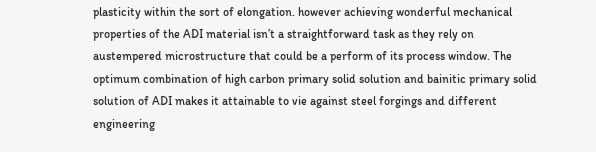plasticity within the sort of elongation. however achieving wonderful mechanical properties of the ADI material isn’t a straightforward task as they rely on austempered microstructure that could be a perform of its process window. The optimum combination of high carbon primary solid solution and bainitic primary solid solution of ADI makes it attainable to vie against steel forgings and different engineering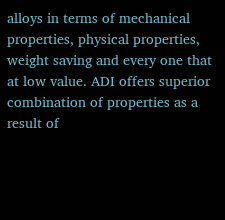alloys in terms of mechanical properties, physical properties, weight saving and every one that at low value. ADI offers superior combination of properties as a result of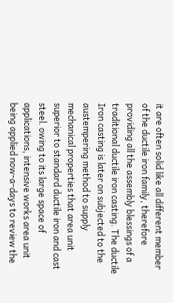it are often solid like all different member of the ductile iron family, therefore providing all the assembly blessings of a traditional ductile iron casting. The ductile Iron casting is later on subjected to the austempering method to supply mechanical properties that area unit superior to standard ductile iron and cast steel. owing to its large space of applications, intensive works area unit being applied now-a-days to review the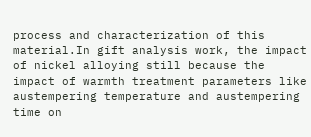process and characterization of this material.In gift analysis work, the impact of nickel alloying still because the impact of warmth treatment parameters like austempering temperature and austempering time on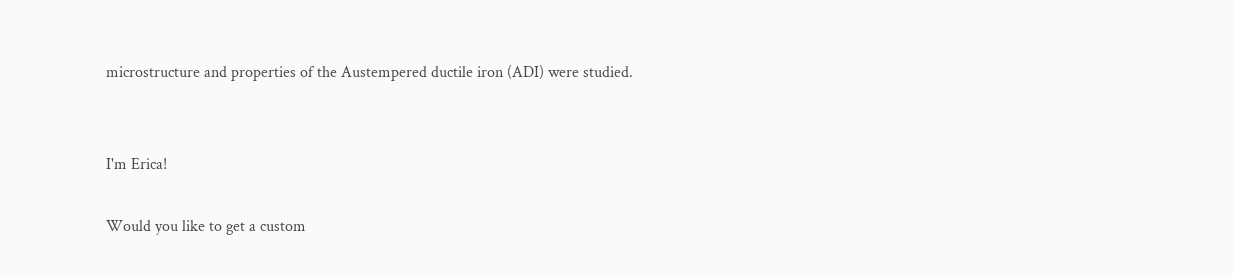microstructure and properties of the Austempered ductile iron (ADI) were studied.


I'm Erica!

Would you like to get a custom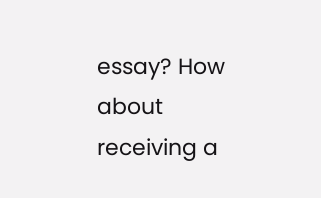essay? How about receiving a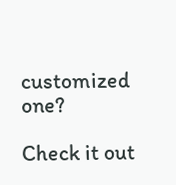customized one?

Check it out